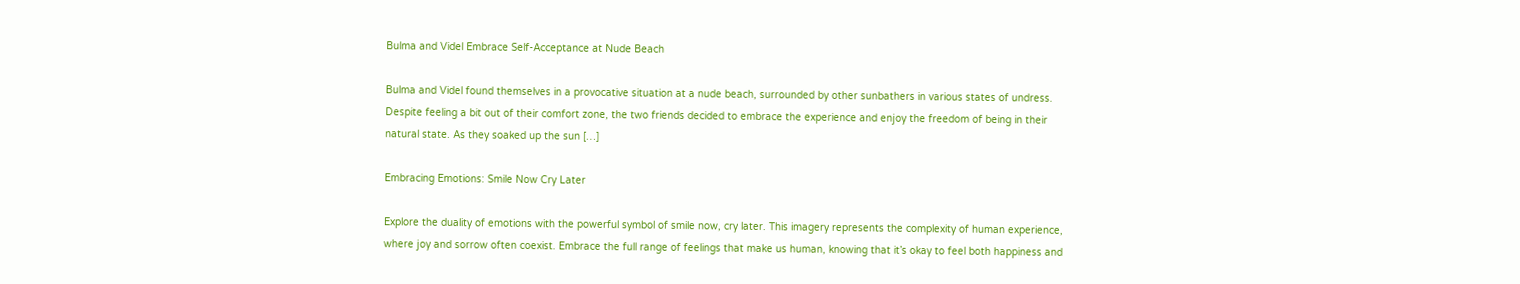Bulma and Videl Embrace Self-Acceptance at Nude Beach

Bulma and Videl found themselves in a provocative situation at a nude beach, surrounded by other sunbathers in various states of undress. Despite feeling a bit out of their comfort zone, the two friends decided to embrace the experience and enjoy the freedom of being in their natural state. As they soaked up the sun […]

Embracing Emotions: Smile Now Cry Later

Explore the duality of emotions with the powerful symbol of smile now, cry later. This imagery represents the complexity of human experience, where joy and sorrow often coexist. Embrace the full range of feelings that make us human, knowing that it’s okay to feel both happiness and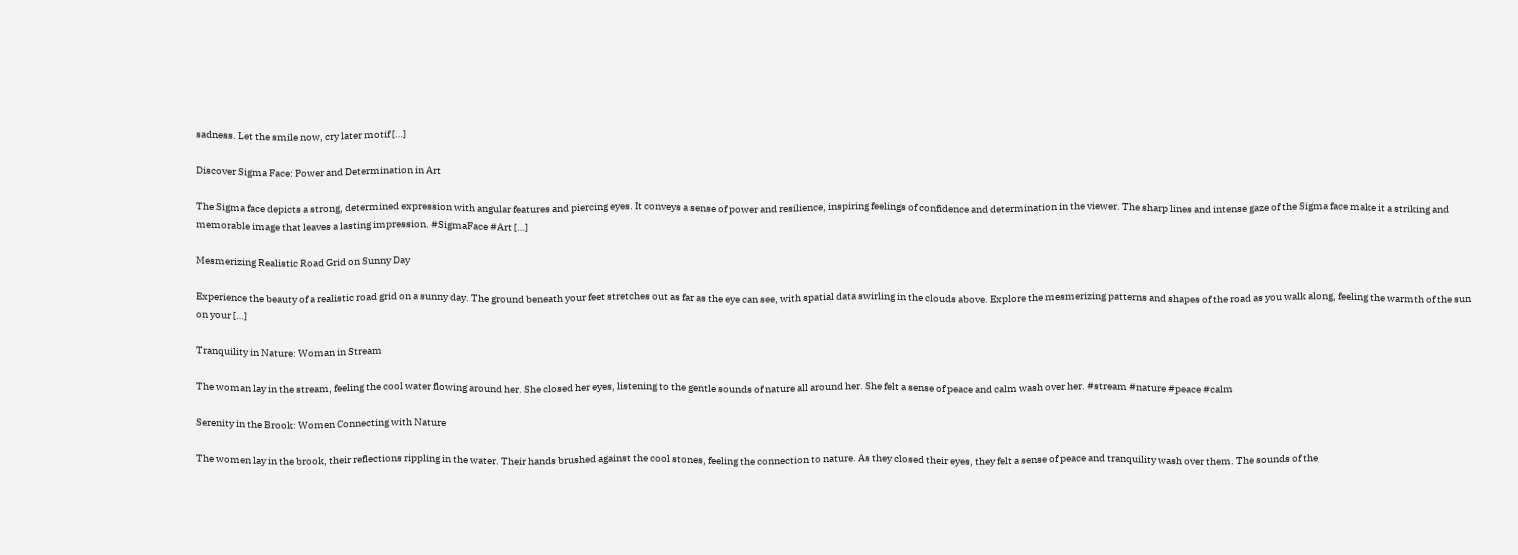sadness. Let the smile now, cry later motif […]

Discover Sigma Face: Power and Determination in Art

The Sigma face depicts a strong, determined expression with angular features and piercing eyes. It conveys a sense of power and resilience, inspiring feelings of confidence and determination in the viewer. The sharp lines and intense gaze of the Sigma face make it a striking and memorable image that leaves a lasting impression. #SigmaFace #Art […]

Mesmerizing Realistic Road Grid on Sunny Day

Experience the beauty of a realistic road grid on a sunny day. The ground beneath your feet stretches out as far as the eye can see, with spatial data swirling in the clouds above. Explore the mesmerizing patterns and shapes of the road as you walk along, feeling the warmth of the sun on your […]

Tranquility in Nature: Woman in Stream

The woman lay in the stream, feeling the cool water flowing around her. She closed her eyes, listening to the gentle sounds of nature all around her. She felt a sense of peace and calm wash over her. #stream #nature #peace #calm

Serenity in the Brook: Women Connecting with Nature

The women lay in the brook, their reflections rippling in the water. Their hands brushed against the cool stones, feeling the connection to nature. As they closed their eyes, they felt a sense of peace and tranquility wash over them. The sounds of the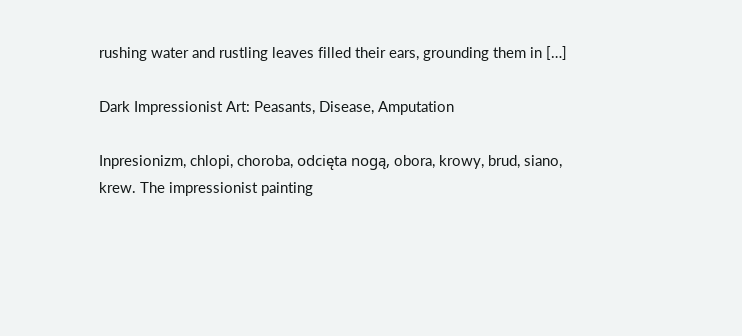rushing water and rustling leaves filled their ears, grounding them in […]

Dark Impressionist Art: Peasants, Disease, Amputation

Inpresionizm, chlopi, choroba, odcięta nogą, obora, krowy, brud, siano, krew. The impressionist painting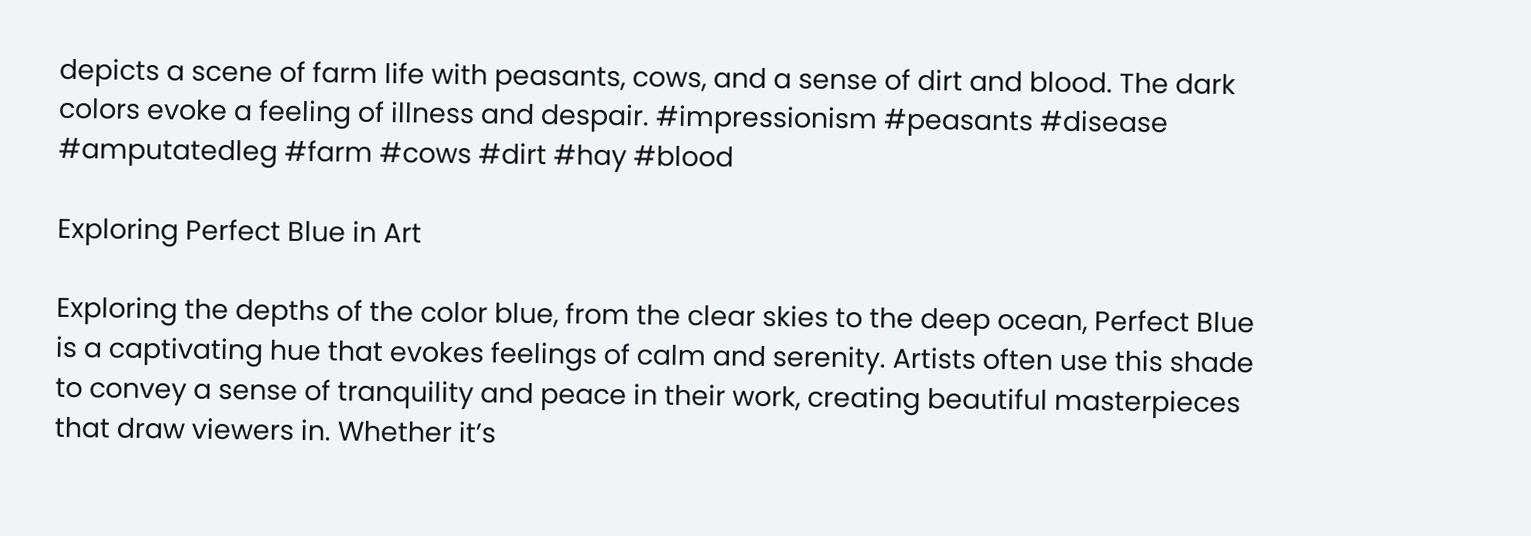depicts a scene of farm life with peasants, cows, and a sense of dirt and blood. The dark colors evoke a feeling of illness and despair. #impressionism #peasants #disease #amputatedleg #farm #cows #dirt #hay #blood

Exploring Perfect Blue in Art

Exploring the depths of the color blue, from the clear skies to the deep ocean, Perfect Blue is a captivating hue that evokes feelings of calm and serenity. Artists often use this shade to convey a sense of tranquility and peace in their work, creating beautiful masterpieces that draw viewers in. Whether it’s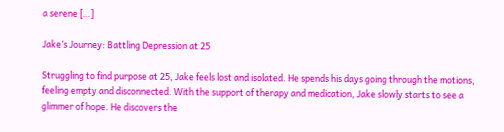a serene […]

Jake’s Journey: Battling Depression at 25

Struggling to find purpose at 25, Jake feels lost and isolated. He spends his days going through the motions, feeling empty and disconnected. With the support of therapy and medication, Jake slowly starts to see a glimmer of hope. He discovers the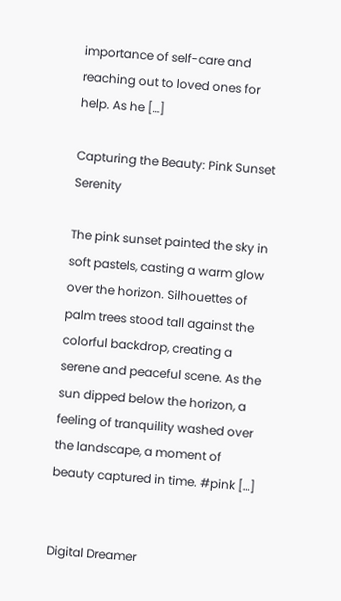importance of self-care and reaching out to loved ones for help. As he […]

Capturing the Beauty: Pink Sunset Serenity

The pink sunset painted the sky in soft pastels, casting a warm glow over the horizon. Silhouettes of palm trees stood tall against the colorful backdrop, creating a serene and peaceful scene. As the sun dipped below the horizon, a feeling of tranquility washed over the landscape, a moment of beauty captured in time. #pink […]


Digital Dreamer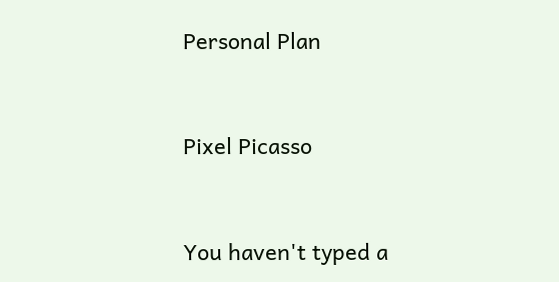Personal Plan


Pixel Picasso


You haven't typed a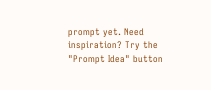prompt yet. Need inspiration? Try the "Prompt Idea" button